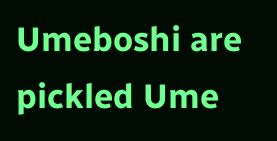Umeboshi are pickled Ume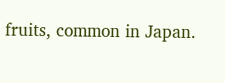fruits, common in Japan.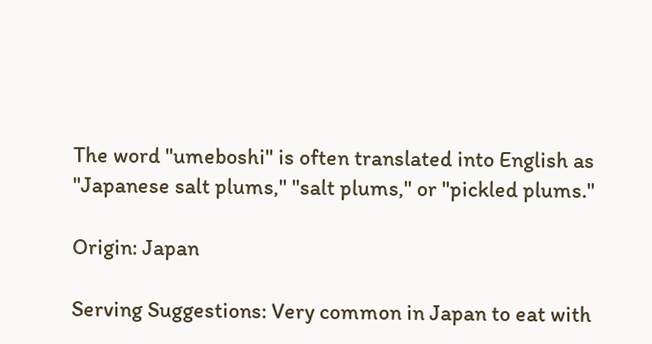The word "umeboshi" is often translated into English as "Japanese salt plums," "salt plums," or "pickled plums."

Origin: Japan

Serving Suggestions: Very common in Japan to eat with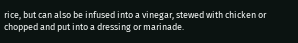rice, but can also be infused into a vinegar, stewed with chicken or chopped and put into a dressing or marinade.